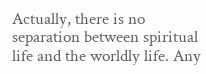Actually, there is no separation between spiritual life and the worldly life. Any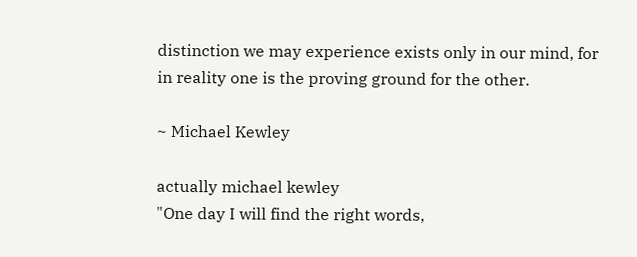distinction we may experience exists only in our mind, for in reality one is the proving ground for the other.

~ Michael Kewley

actually michael kewley
"One day I will find the right words,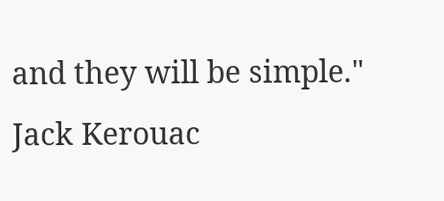and they will be simple." Jack Kerouac